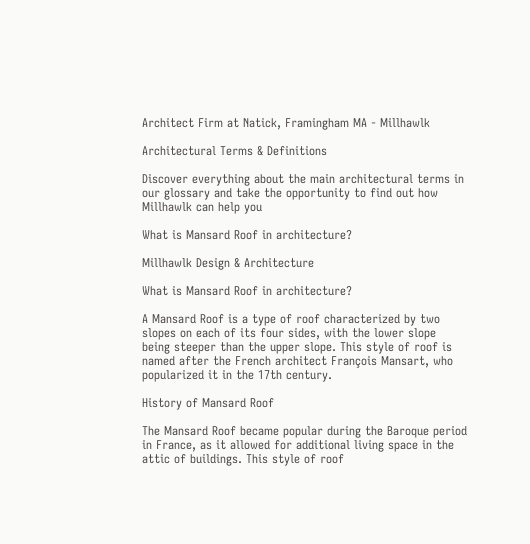Architect Firm at Natick, Framingham MA - Millhawlk

Architectural Terms & Definitions

Discover everything about the main architectural terms in our glossary and take the opportunity to find out how Millhawlk can help you

What is Mansard Roof in architecture?

Millhawlk Design & Architecture

What is Mansard Roof in architecture?

A Mansard Roof is a type of roof characterized by two slopes on each of its four sides, with the lower slope being steeper than the upper slope. This style of roof is named after the French architect François Mansart, who popularized it in the 17th century.

History of Mansard Roof

The Mansard Roof became popular during the Baroque period in France, as it allowed for additional living space in the attic of buildings. This style of roof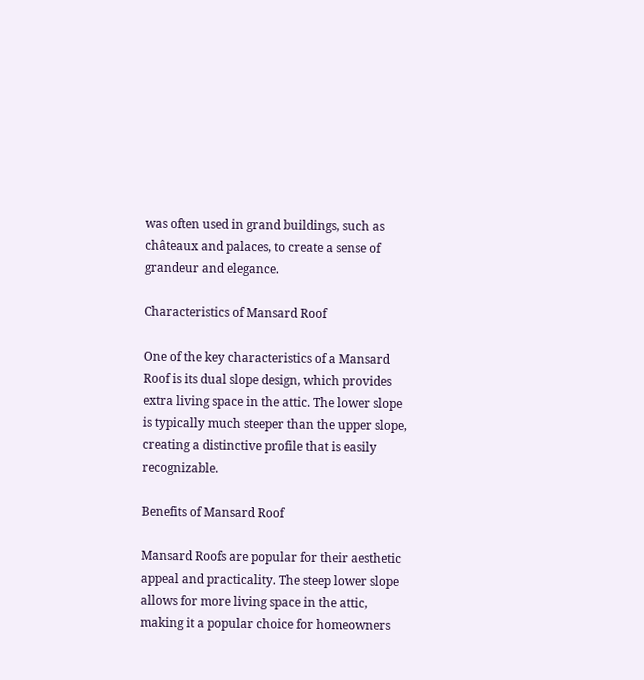was often used in grand buildings, such as châteaux and palaces, to create a sense of grandeur and elegance.

Characteristics of Mansard Roof

One of the key characteristics of a Mansard Roof is its dual slope design, which provides extra living space in the attic. The lower slope is typically much steeper than the upper slope, creating a distinctive profile that is easily recognizable.

Benefits of Mansard Roof

Mansard Roofs are popular for their aesthetic appeal and practicality. The steep lower slope allows for more living space in the attic, making it a popular choice for homeowners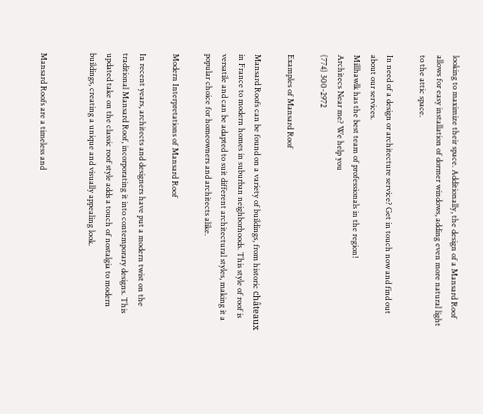looking to maximize their space. Additionally, the design of a Mansard Roof allows for easy installation of dormer windows, adding even more natural light to the attic space.

In need of a design or architecture service? Get in touch now and find out about our services.
Millhawlk has the best team of professionals in the region!
Architecs Near me? We help you
(774) 300-2972

Examples of Mansard Roof

Mansard Roofs can be found on a variety of buildings, from historic châteaux in France to modern homes in suburban neighborhoods. This style of roof is versatile and can be adapted to suit different architectural styles, making it a popular choice for homeowners and architects alike.

Modern Interpretations of Mansard Roof

In recent years, architects and designers have put a modern twist on the traditional Mansard Roof, incorporating it into contemporary designs. This updated take on the classic roof style adds a touch of nostalgia to modern buildings, creating a unique and visually appealing look.


Mansard Roofs are a timeless and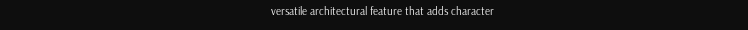versatile architectural feature that adds character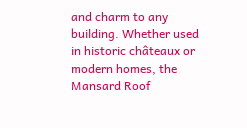and charm to any building. Whether used in historic châteaux or modern homes, the Mansard Roof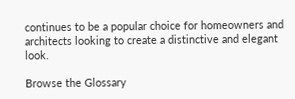continues to be a popular choice for homeowners and architects looking to create a distinctive and elegant look.

Browse the Glossary